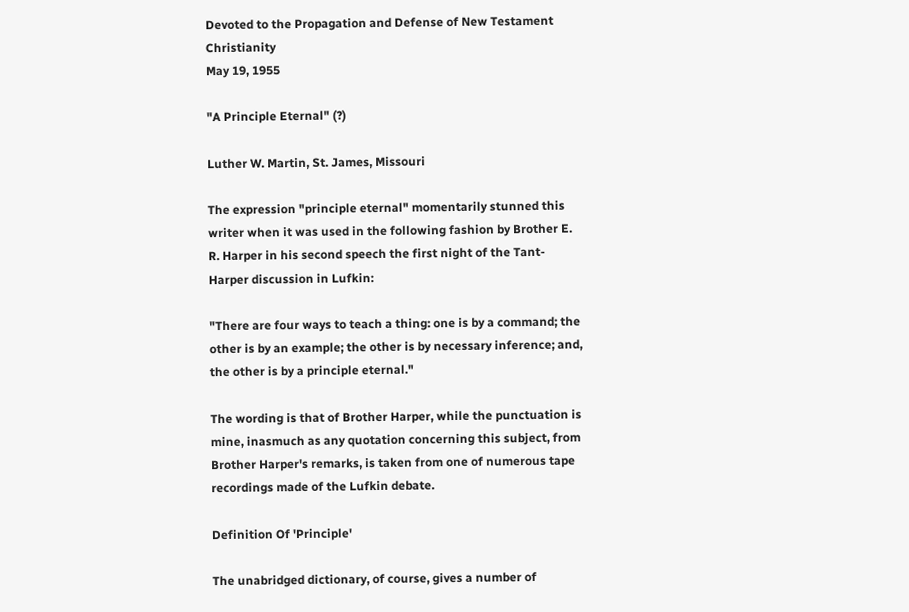Devoted to the Propagation and Defense of New Testament Christianity
May 19, 1955

"A Principle Eternal" (?)

Luther W. Martin, St. James, Missouri

The expression "principle eternal" momentarily stunned this writer when it was used in the following fashion by Brother E. R. Harper in his second speech the first night of the Tant-Harper discussion in Lufkin:

"There are four ways to teach a thing: one is by a command; the other is by an example; the other is by necessary inference; and, the other is by a principle eternal."

The wording is that of Brother Harper, while the punctuation is mine, inasmuch as any quotation concerning this subject, from Brother Harper's remarks, is taken from one of numerous tape recordings made of the Lufkin debate.

Definition Of 'Principle'

The unabridged dictionary, of course, gives a number of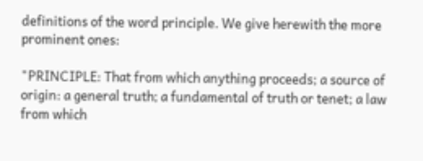definitions of the word principle. We give herewith the more prominent ones:

"PRINCIPLE: That from which anything proceeds; a source of origin: a general truth; a fundamental of truth or tenet; a law from which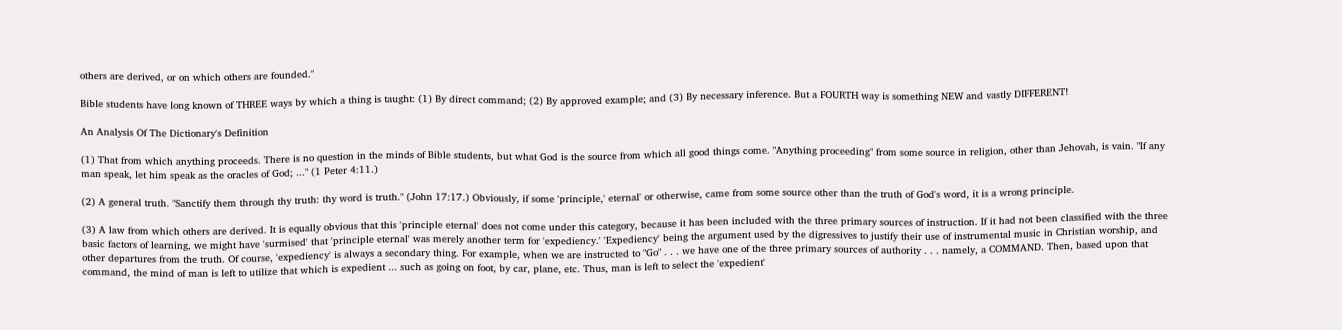others are derived, or on which others are founded."

Bible students have long known of THREE ways by which a thing is taught: (1) By direct command; (2) By approved example; and (3) By necessary inference. But a FOURTH way is something NEW and vastly DIFFERENT!

An Analysis Of The Dictionary's Definition

(1) That from which anything proceeds. There is no question in the minds of Bible students, but what God is the source from which all good things come. "Anything proceeding" from some source in religion, other than Jehovah, is vain. "If any man speak, let him speak as the oracles of God; ..." (1 Peter 4:11.)

(2) A general truth. "Sanctify them through thy truth: thy word is truth." (John 17:17.) Obviously, if some 'principle,' eternal' or otherwise, came from some source other than the truth of God's word, it is a wrong principle.

(3) A law from which others are derived. It is equally obvious that this 'principle eternal' does not come under this category, because it has been included with the three primary sources of instruction. If it had not been classified with the three basic factors of learning, we might have 'surmised' that 'principle eternal' was merely another term for 'expediency.' 'Expediency' being the argument used by the digressives to justify their use of instrumental music in Christian worship, and other departures from the truth. Of course, 'expediency' is always a secondary thing. For example, when we are instructed to "Go" . . . we have one of the three primary sources of authority . . . namely, a COMMAND. Then, based upon that command, the mind of man is left to utilize that which is expedient ... such as going on foot, by car, plane, etc. Thus, man is left to select the 'expedient'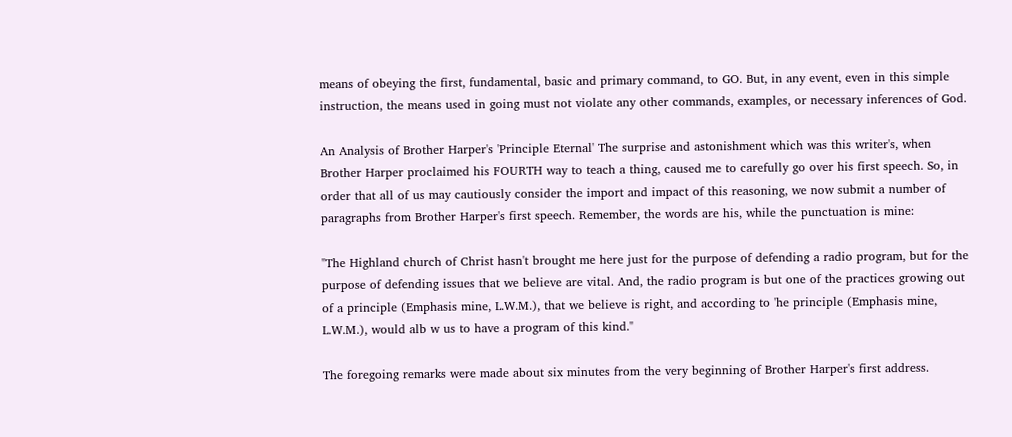means of obeying the first, fundamental, basic and primary command, to GO. But, in any event, even in this simple instruction, the means used in going must not violate any other commands, examples, or necessary inferences of God.

An Analysis of Brother Harper's 'Principle Eternal' The surprise and astonishment which was this writer's, when Brother Harper proclaimed his FOURTH way to teach a thing, caused me to carefully go over his first speech. So, in order that all of us may cautiously consider the import and impact of this reasoning, we now submit a number of paragraphs from Brother Harper's first speech. Remember, the words are his, while the punctuation is mine:

"The Highland church of Christ hasn't brought me here just for the purpose of defending a radio program, but for the purpose of defending issues that we believe are vital. And, the radio program is but one of the practices growing out of a principle (Emphasis mine, L.W.M.), that we believe is right, and according to 'he principle (Emphasis mine, L.W.M.), would alb w us to have a program of this kind."

The foregoing remarks were made about six minutes from the very beginning of Brother Harper's first address.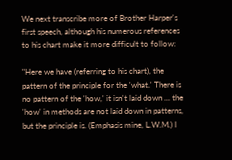We next transcribe more of Brother Harper's first speech, although his numerous references to his chart make it more difficult to follow:

"Here we have (referring to his chart), the pattern of the principle for the 'what.' There is no pattern of the 'how,' it isn't laid down ... the 'how' in methods are not laid down in patterns, but the principle is. (Emphasis mine, L.W.M.) I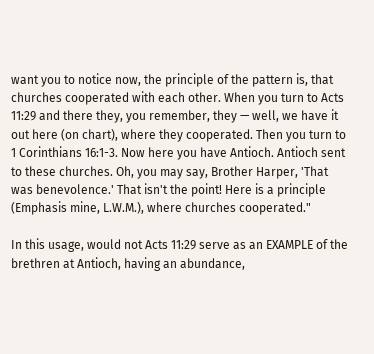want you to notice now, the principle of the pattern is, that churches cooperated with each other. When you turn to Acts 11:29 and there they, you remember, they — well, we have it out here (on chart), where they cooperated. Then you turn to 1 Corinthians 16:1-3. Now here you have Antioch. Antioch sent to these churches. Oh, you may say, Brother Harper, 'That was benevolence.' That isn't the point! Here is a principle (Emphasis mine, L.W.M.), where churches cooperated."

In this usage, would not Acts 11:29 serve as an EXAMPLE of the brethren at Antioch, having an abundance,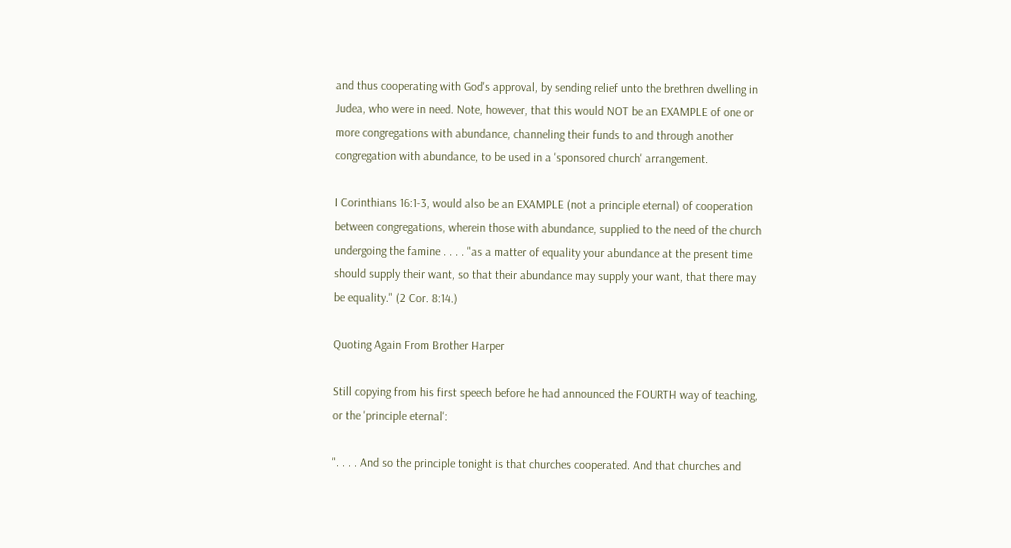and thus cooperating with God's approval, by sending relief unto the brethren dwelling in Judea, who were in need. Note, however, that this would NOT be an EXAMPLE of one or more congregations with abundance, channeling their funds to and through another congregation with abundance, to be used in a 'sponsored church' arrangement.

I Corinthians 16:1-3, would also be an EXAMPLE (not a principle eternal) of cooperation between congregations, wherein those with abundance, supplied to the need of the church undergoing the famine . . . . "as a matter of equality your abundance at the present time should supply their want, so that their abundance may supply your want, that there may be equality." (2 Cor. 8:14.)

Quoting Again From Brother Harper

Still copying from his first speech before he had announced the FOURTH way of teaching, or the 'principle eternal':

". . . . And so the principle tonight is that churches cooperated. And that churches and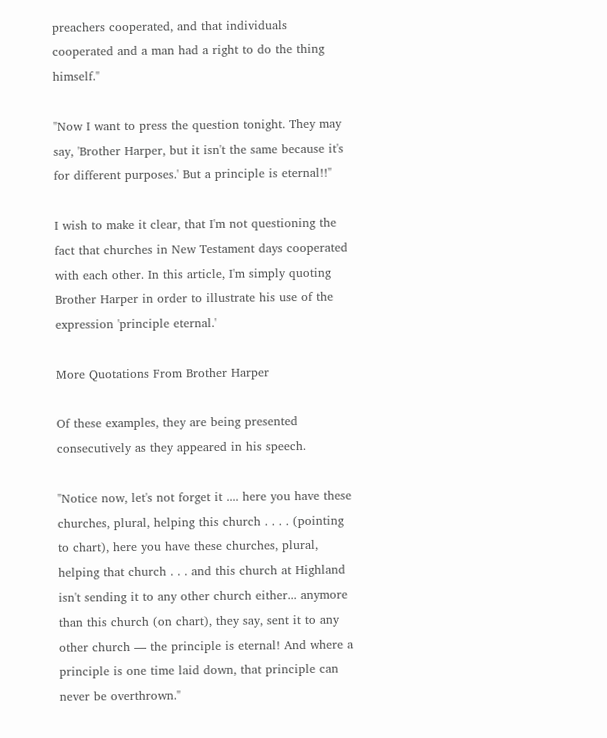preachers cooperated, and that individuals cooperated and a man had a right to do the thing himself."

"Now I want to press the question tonight. They may say, 'Brother Harper, but it isn't the same because it's for different purposes.' But a principle is eternal!!"

I wish to make it clear, that I'm not questioning the fact that churches in New Testament days cooperated with each other. In this article, I'm simply quoting Brother Harper in order to illustrate his use of the expression 'principle eternal.'

More Quotations From Brother Harper

Of these examples, they are being presented consecutively as they appeared in his speech.

"Notice now, let's not forget it .... here you have these churches, plural, helping this church . . . . (pointing to chart), here you have these churches, plural, helping that church . . . and this church at Highland isn't sending it to any other church either... anymore than this church (on chart), they say, sent it to any other church — the principle is eternal! And where a principle is one time laid down, that principle can never be overthrown."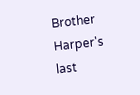Brother Harper's last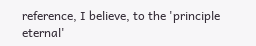reference, I believe, to the 'principle eternal'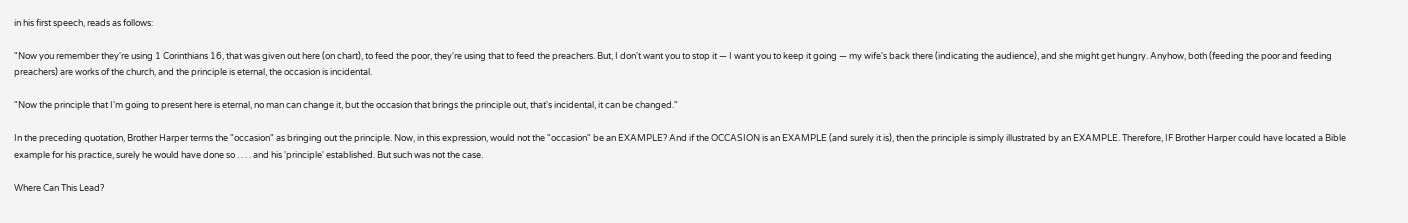in his first speech, reads as follows:

"Now you remember they're using 1 Corinthians 16, that was given out here (on chart), to feed the poor, they're using that to feed the preachers. But, I don't want you to stop it — I want you to keep it going — my wife's back there (indicating the audience), and she might get hungry. Anyhow, both (feeding the poor and feeding preachers) are works of the church, and the principle is eternal, the occasion is incidental.

"Now the principle that I'm going to present here is eternal, no man can change it, but the occasion that brings the principle out, that's incidental, it can be changed."

In the preceding quotation, Brother Harper terms the "occasion" as bringing out the principle. Now, in this expression, would not the "occasion" be an EXAMPLE? And if the OCCASION is an EXAMPLE (and surely it is), then the principle is simply illustrated by an EXAMPLE. Therefore, IF Brother Harper could have located a Bible example for his practice, surely he would have done so . . . . and his 'principle' established. But such was not the case.

Where Can This Lead?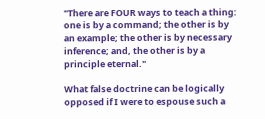"There are FOUR ways to teach a thing: one is by a command; the other is by an example; the other is by necessary inference; and, the other is by a principle eternal."

What false doctrine can be logically opposed if I were to espouse such a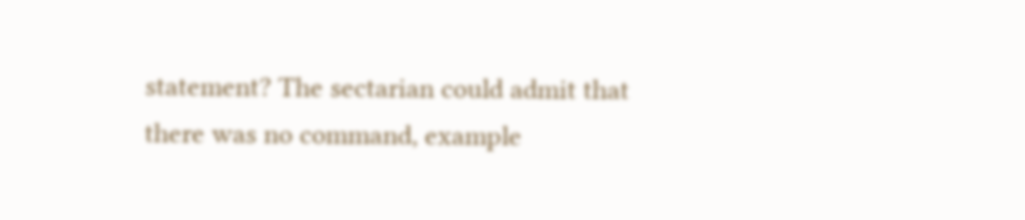statement? The sectarian could admit that there was no command, example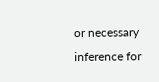or necessary inference for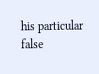his particular false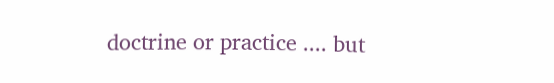doctrine or practice .... but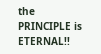the PRINCIPLE is ETERNAL!!